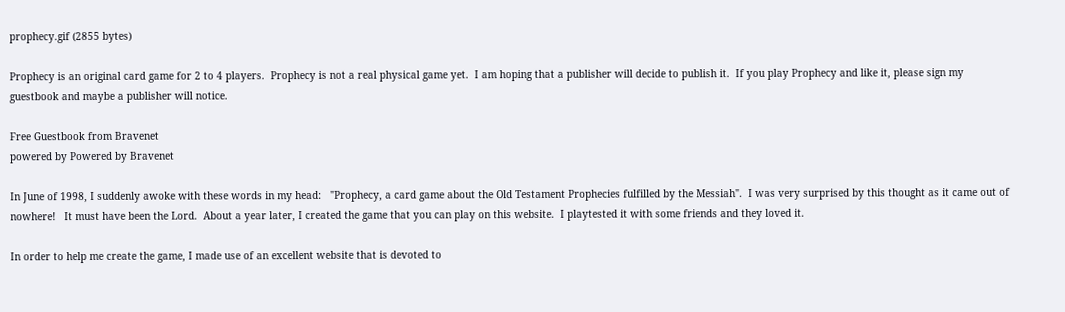prophecy.gif (2855 bytes)

Prophecy is an original card game for 2 to 4 players.  Prophecy is not a real physical game yet.  I am hoping that a publisher will decide to publish it.  If you play Prophecy and like it, please sign my guestbook and maybe a publisher will notice.

Free Guestbook from Bravenet
powered by Powered by Bravenet

In June of 1998, I suddenly awoke with these words in my head:   "Prophecy, a card game about the Old Testament Prophecies fulfilled by the Messiah".  I was very surprised by this thought as it came out of nowhere!   It must have been the Lord.  About a year later, I created the game that you can play on this website.  I playtested it with some friends and they loved it.

In order to help me create the game, I made use of an excellent website that is devoted to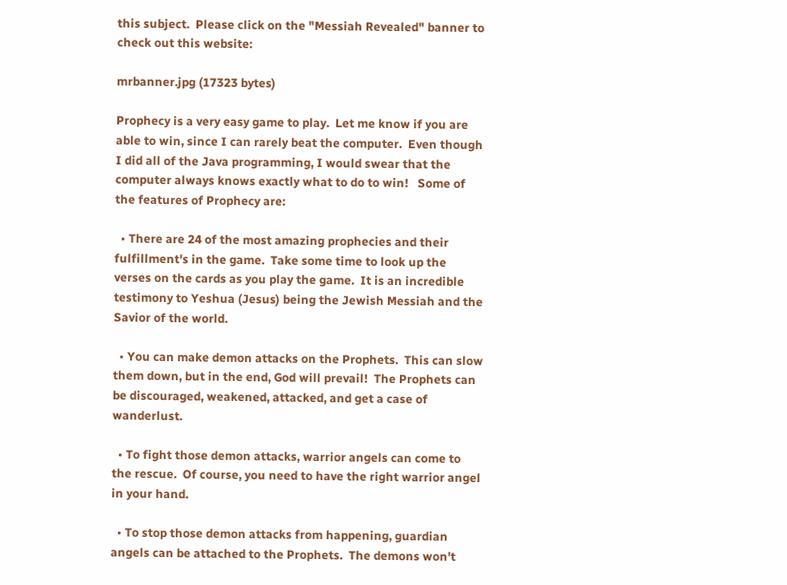this subject.  Please click on the "Messiah Revealed" banner to check out this website:

mrbanner.jpg (17323 bytes)

Prophecy is a very easy game to play.  Let me know if you are able to win, since I can rarely beat the computer.  Even though I did all of the Java programming, I would swear that the computer always knows exactly what to do to win!   Some of the features of Prophecy are:

  • There are 24 of the most amazing prophecies and their fulfillment's in the game.  Take some time to look up the verses on the cards as you play the game.  It is an incredible testimony to Yeshua (Jesus) being the Jewish Messiah and the Savior of the world.

  • You can make demon attacks on the Prophets.  This can slow them down, but in the end, God will prevail!  The Prophets can be discouraged, weakened, attacked, and get a case of wanderlust.

  • To fight those demon attacks, warrior angels can come to the rescue.  Of course, you need to have the right warrior angel in your hand.

  • To stop those demon attacks from happening, guardian angels can be attached to the Prophets.  The demons won't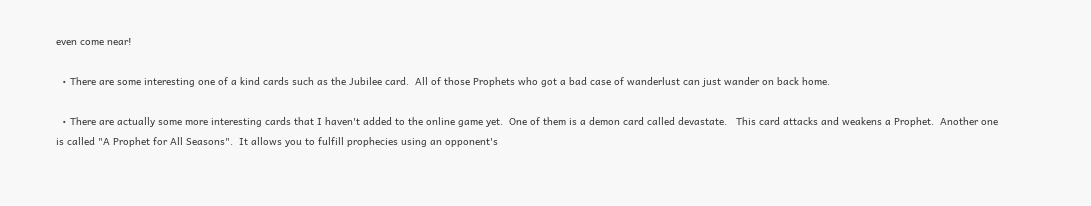even come near!

  • There are some interesting one of a kind cards such as the Jubilee card.  All of those Prophets who got a bad case of wanderlust can just wander on back home.

  • There are actually some more interesting cards that I haven't added to the online game yet.  One of them is a demon card called devastate.   This card attacks and weakens a Prophet.  Another one is called "A Prophet for All Seasons".  It allows you to fulfill prophecies using an opponent's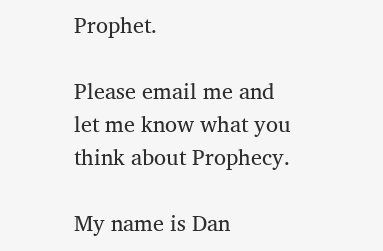Prophet.

Please email me and let me know what you think about Prophecy.

My name is Dan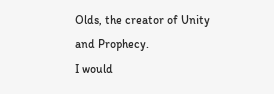Olds, the creator of Unity and Prophecy.
I would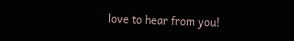love to hear from you!